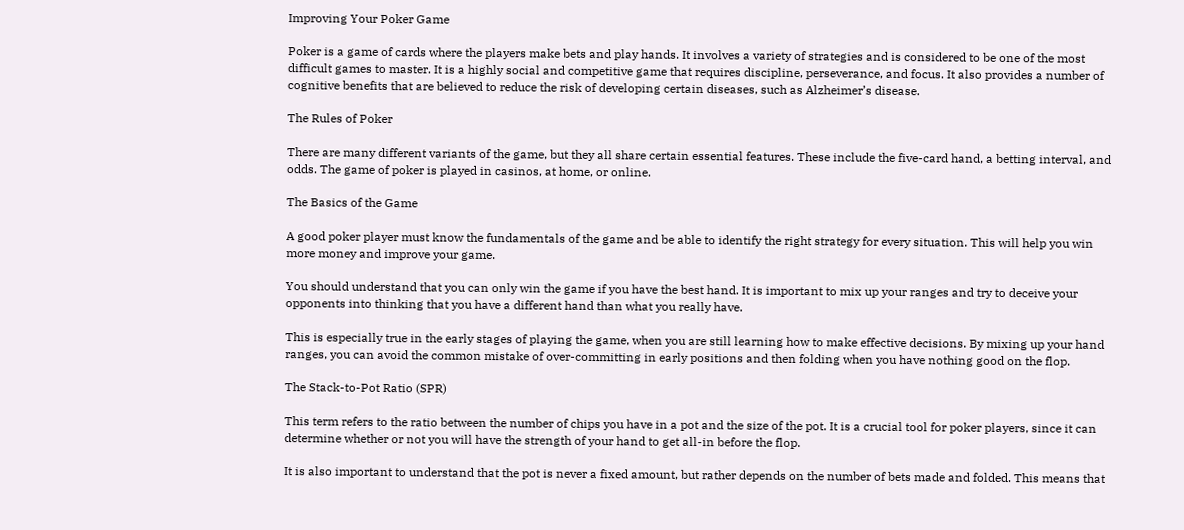Improving Your Poker Game

Poker is a game of cards where the players make bets and play hands. It involves a variety of strategies and is considered to be one of the most difficult games to master. It is a highly social and competitive game that requires discipline, perseverance, and focus. It also provides a number of cognitive benefits that are believed to reduce the risk of developing certain diseases, such as Alzheimer’s disease.

The Rules of Poker

There are many different variants of the game, but they all share certain essential features. These include the five-card hand, a betting interval, and odds. The game of poker is played in casinos, at home, or online.

The Basics of the Game

A good poker player must know the fundamentals of the game and be able to identify the right strategy for every situation. This will help you win more money and improve your game.

You should understand that you can only win the game if you have the best hand. It is important to mix up your ranges and try to deceive your opponents into thinking that you have a different hand than what you really have.

This is especially true in the early stages of playing the game, when you are still learning how to make effective decisions. By mixing up your hand ranges, you can avoid the common mistake of over-committing in early positions and then folding when you have nothing good on the flop.

The Stack-to-Pot Ratio (SPR)

This term refers to the ratio between the number of chips you have in a pot and the size of the pot. It is a crucial tool for poker players, since it can determine whether or not you will have the strength of your hand to get all-in before the flop.

It is also important to understand that the pot is never a fixed amount, but rather depends on the number of bets made and folded. This means that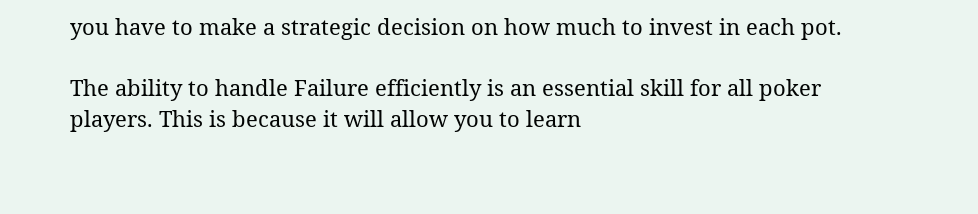you have to make a strategic decision on how much to invest in each pot.

The ability to handle Failure efficiently is an essential skill for all poker players. This is because it will allow you to learn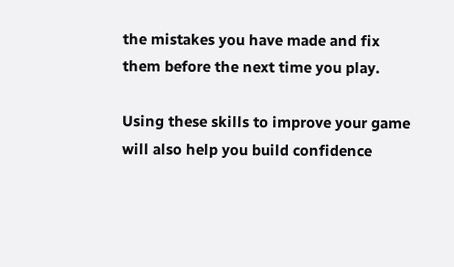the mistakes you have made and fix them before the next time you play.

Using these skills to improve your game will also help you build confidence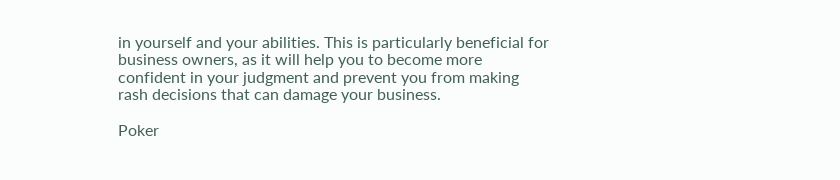in yourself and your abilities. This is particularly beneficial for business owners, as it will help you to become more confident in your judgment and prevent you from making rash decisions that can damage your business.

Poker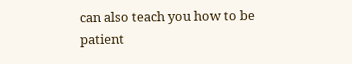can also teach you how to be patient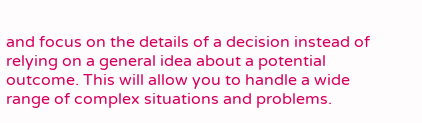and focus on the details of a decision instead of relying on a general idea about a potential outcome. This will allow you to handle a wide range of complex situations and problems.